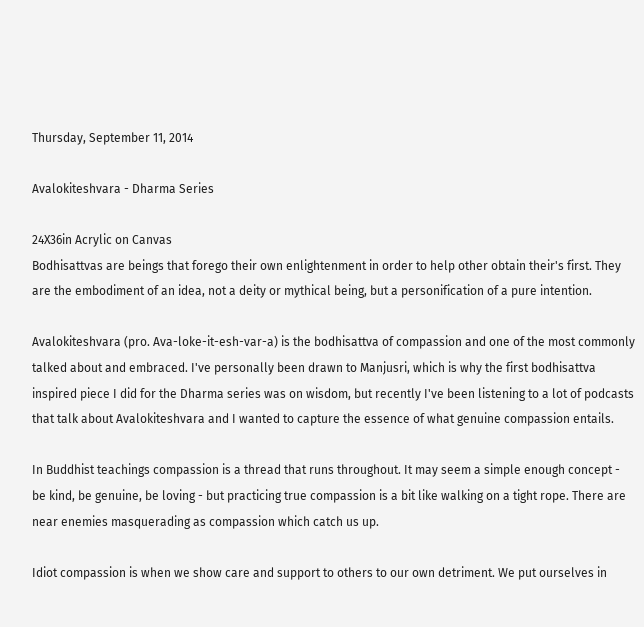Thursday, September 11, 2014

Avalokiteshvara - Dharma Series

24X36in Acrylic on Canvas
Bodhisattvas are beings that forego their own enlightenment in order to help other obtain their's first. They are the embodiment of an idea, not a deity or mythical being, but a personification of a pure intention.

Avalokiteshvara (pro. Ava-loke-it-esh-var-a) is the bodhisattva of compassion and one of the most commonly talked about and embraced. I've personally been drawn to Manjusri, which is why the first bodhisattva inspired piece I did for the Dharma series was on wisdom, but recently I've been listening to a lot of podcasts that talk about Avalokiteshvara and I wanted to capture the essence of what genuine compassion entails.

In Buddhist teachings compassion is a thread that runs throughout. It may seem a simple enough concept - be kind, be genuine, be loving - but practicing true compassion is a bit like walking on a tight rope. There are near enemies masquerading as compassion which catch us up.

Idiot compassion is when we show care and support to others to our own detriment. We put ourselves in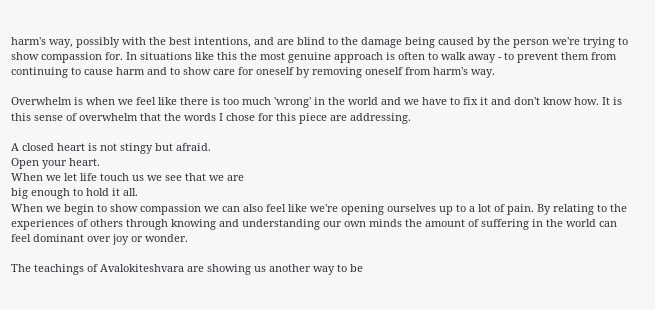harm's way, possibly with the best intentions, and are blind to the damage being caused by the person we're trying to show compassion for. In situations like this the most genuine approach is often to walk away - to prevent them from continuing to cause harm and to show care for oneself by removing oneself from harm's way.

Overwhelm is when we feel like there is too much 'wrong' in the world and we have to fix it and don't know how. It is this sense of overwhelm that the words I chose for this piece are addressing.

A closed heart is not stingy but afraid.
Open your heart.
When we let life touch us we see that we are
big enough to hold it all.
When we begin to show compassion we can also feel like we're opening ourselves up to a lot of pain. By relating to the experiences of others through knowing and understanding our own minds the amount of suffering in the world can feel dominant over joy or wonder.

The teachings of Avalokiteshvara are showing us another way to be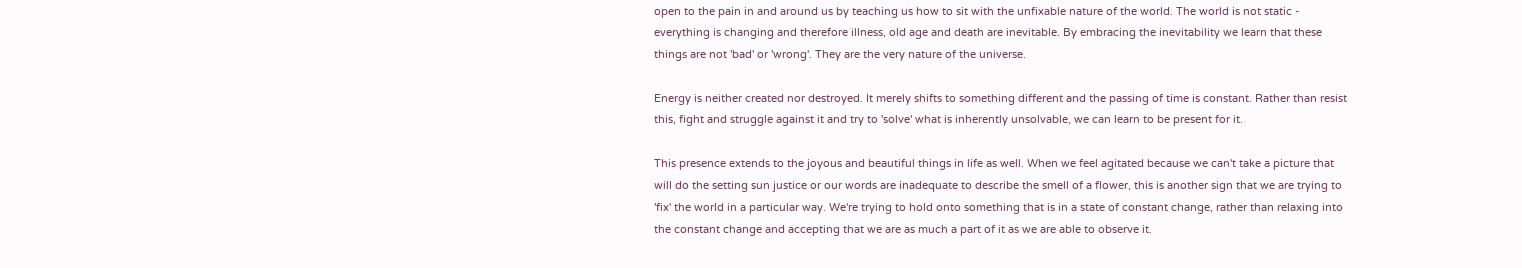open to the pain in and around us by teaching us how to sit with the unfixable nature of the world. The world is not static - everything is changing and therefore illness, old age and death are inevitable. By embracing the inevitability we learn that these things are not 'bad' or 'wrong'. They are the very nature of the universe.

Energy is neither created nor destroyed. It merely shifts to something different and the passing of time is constant. Rather than resist this, fight and struggle against it and try to 'solve' what is inherently unsolvable, we can learn to be present for it.

This presence extends to the joyous and beautiful things in life as well. When we feel agitated because we can't take a picture that will do the setting sun justice or our words are inadequate to describe the smell of a flower, this is another sign that we are trying to 'fix' the world in a particular way. We're trying to hold onto something that is in a state of constant change, rather than relaxing into the constant change and accepting that we are as much a part of it as we are able to observe it.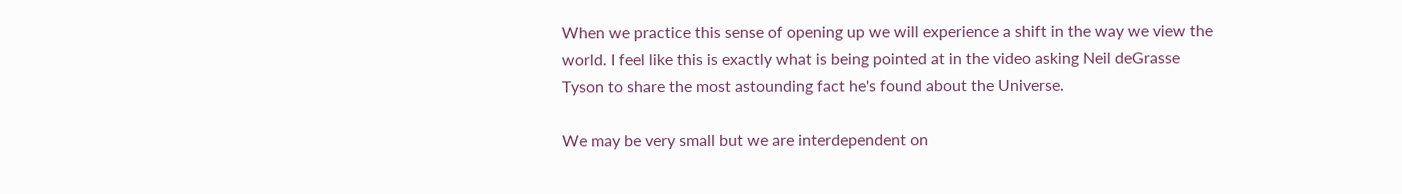When we practice this sense of opening up we will experience a shift in the way we view the world. I feel like this is exactly what is being pointed at in the video asking Neil deGrasse Tyson to share the most astounding fact he's found about the Universe.

We may be very small but we are interdependent on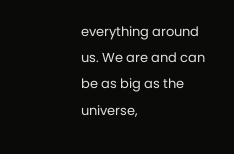everything around us. We are and can be as big as the universe,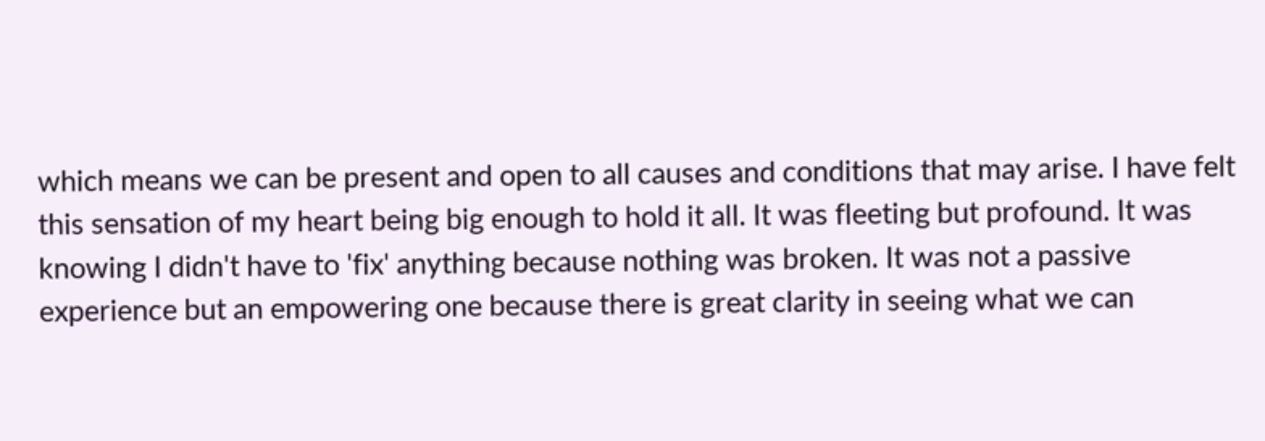which means we can be present and open to all causes and conditions that may arise. I have felt this sensation of my heart being big enough to hold it all. It was fleeting but profound. It was knowing I didn't have to 'fix' anything because nothing was broken. It was not a passive experience but an empowering one because there is great clarity in seeing what we can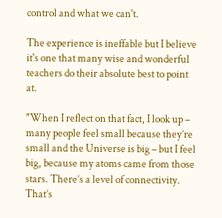control and what we can't.

The experience is ineffable but I believe it's one that many wise and wonderful teachers do their absolute best to point at.

"When I reflect on that fact, I look up – many people feel small because they’re small and the Universe is big – but I feel big, because my atoms came from those stars. There’s a level of connectivity. That’s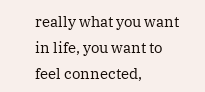really what you want in life, you want to feel connected,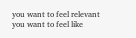you want to feel relevant you want to feel like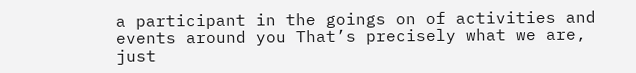a participant in the goings on of activities and events around you That’s precisely what we are, just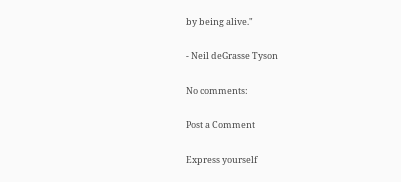by being alive."

- Neil deGrasse Tyson

No comments:

Post a Comment

Express yourself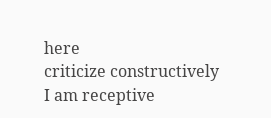here
criticize constructively
I am receptive